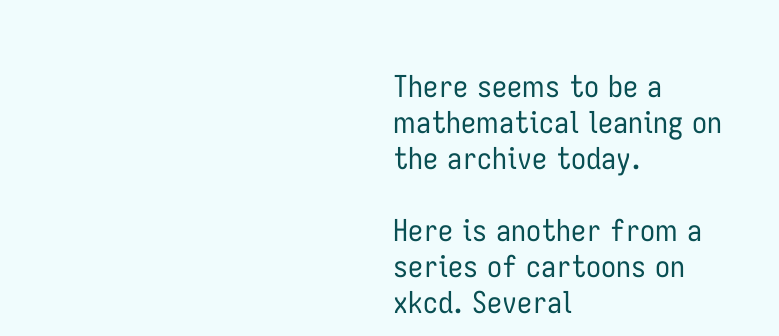There seems to be a mathematical leaning on the archive today.

Here is another from a series of cartoons on xkcd. Several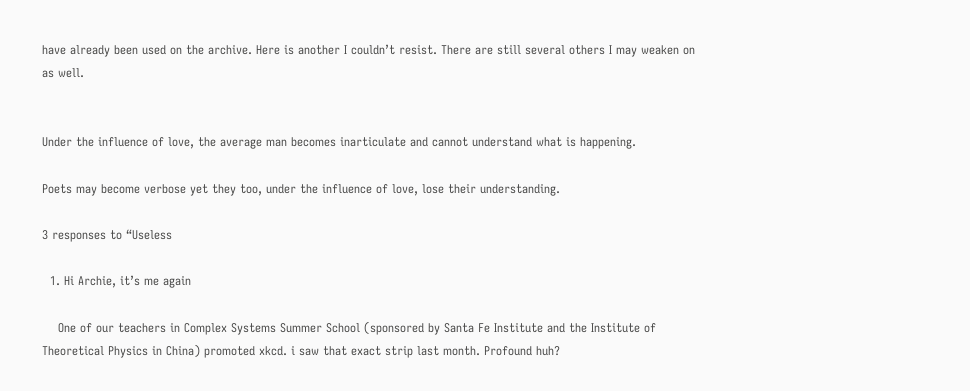have already been used on the archive. Here is another I couldn’t resist. There are still several others I may weaken on as well.


Under the influence of love, the average man becomes inarticulate and cannot understand what is happening.

Poets may become verbose yet they too, under the influence of love, lose their understanding.

3 responses to “Useless

  1. Hi Archie, it’s me again

    One of our teachers in Complex Systems Summer School (sponsored by Santa Fe Institute and the Institute of Theoretical Physics in China) promoted xkcd. i saw that exact strip last month. Profound huh?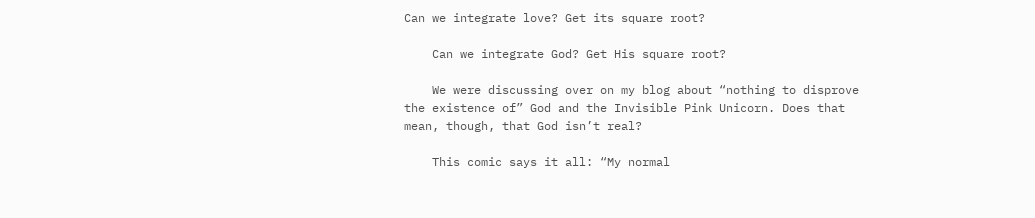Can we integrate love? Get its square root?

    Can we integrate God? Get His square root?

    We were discussing over on my blog about “nothing to disprove the existence of” God and the Invisible Pink Unicorn. Does that mean, though, that God isn’t real?

    This comic says it all: “My normal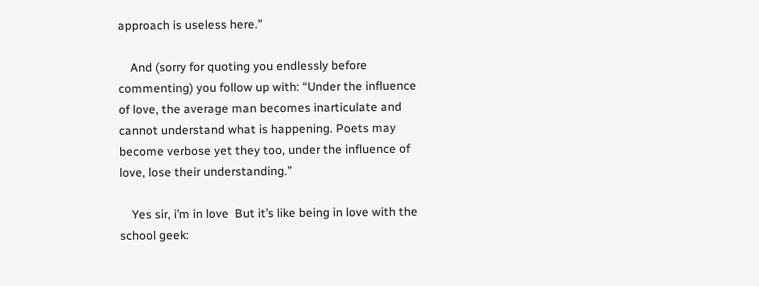approach is useless here.”

    And (sorry for quoting you endlessly before commenting) you follow up with: “Under the influence of love, the average man becomes inarticulate and cannot understand what is happening. Poets may become verbose yet they too, under the influence of love, lose their understanding.”

    Yes sir, i’m in love  But it’s like being in love with the school geek: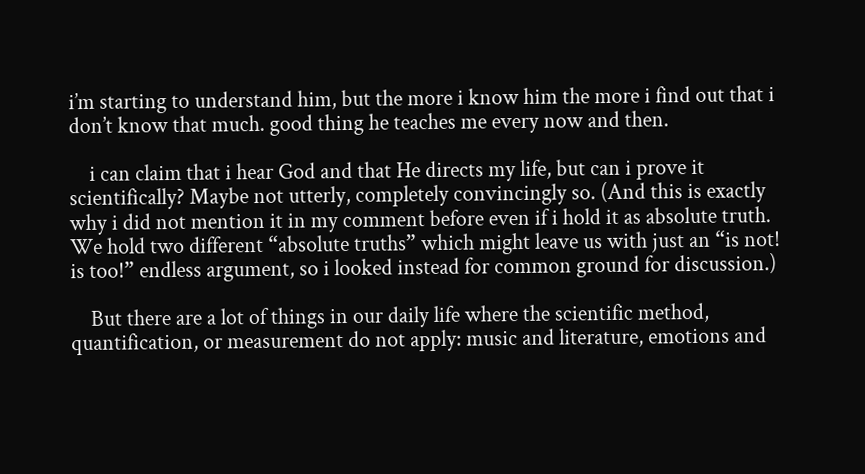i’m starting to understand him, but the more i know him the more i find out that i don’t know that much. good thing he teaches me every now and then.

    i can claim that i hear God and that He directs my life, but can i prove it scientifically? Maybe not utterly, completely convincingly so. (And this is exactly why i did not mention it in my comment before even if i hold it as absolute truth. We hold two different “absolute truths” which might leave us with just an “is not! is too!” endless argument, so i looked instead for common ground for discussion.)

    But there are a lot of things in our daily life where the scientific method, quantification, or measurement do not apply: music and literature, emotions and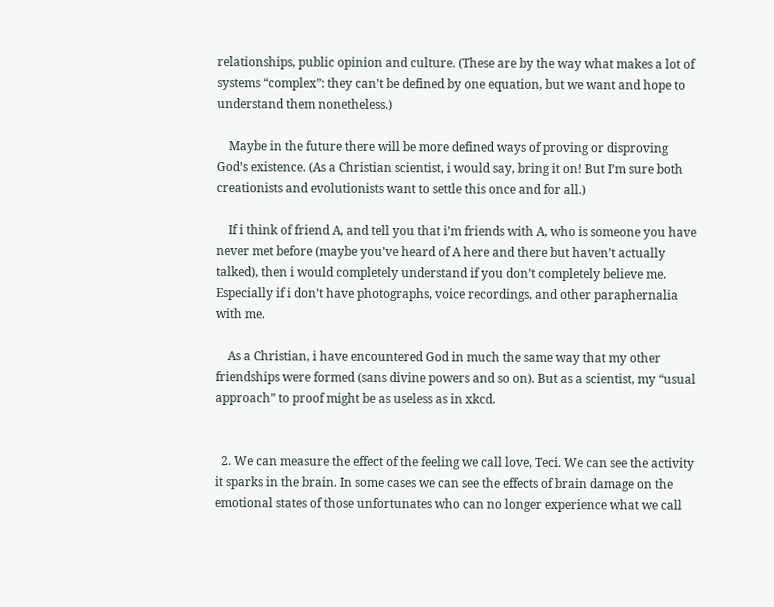relationships, public opinion and culture. (These are by the way what makes a lot of systems “complex”: they can’t be defined by one equation, but we want and hope to understand them nonetheless.)

    Maybe in the future there will be more defined ways of proving or disproving God’s existence. (As a Christian scientist, i would say, bring it on! But I’m sure both creationists and evolutionists want to settle this once and for all.)

    If i think of friend A, and tell you that i’m friends with A, who is someone you have never met before (maybe you’ve heard of A here and there but haven’t actually talked), then i would completely understand if you don’t completely believe me. Especially if i don’t have photographs, voice recordings, and other paraphernalia with me.

    As a Christian, i have encountered God in much the same way that my other friendships were formed (sans divine powers and so on). But as a scientist, my “usual approach” to proof might be as useless as in xkcd.


  2. We can measure the effect of the feeling we call love, Teci. We can see the activity it sparks in the brain. In some cases we can see the effects of brain damage on the emotional states of those unfortunates who can no longer experience what we call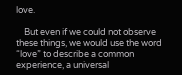love.

    But even if we could not observe these things, we would use the word “love” to describe a common experience, a universal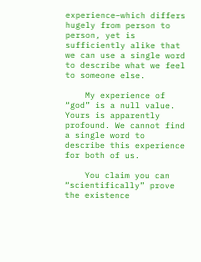experience–which differs hugely from person to person, yet is sufficiently alike that we can use a single word to describe what we feel to someone else.

    My experience of “god” is a null value. Yours is apparently profound. We cannot find a single word to describe this experience for both of us.

    You claim you can “scientifically” prove the existence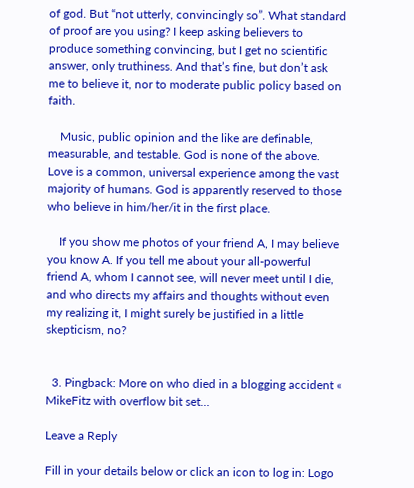of god. But “not utterly, convincingly so”. What standard of proof are you using? I keep asking believers to produce something convincing, but I get no scientific answer, only truthiness. And that’s fine, but don’t ask me to believe it, nor to moderate public policy based on faith.

    Music, public opinion and the like are definable, measurable, and testable. God is none of the above. Love is a common, universal experience among the vast majority of humans. God is apparently reserved to those who believe in him/her/it in the first place.

    If you show me photos of your friend A, I may believe you know A. If you tell me about your all-powerful friend A, whom I cannot see, will never meet until I die, and who directs my affairs and thoughts without even my realizing it, I might surely be justified in a little skepticism, no?


  3. Pingback: More on who died in a blogging accident « MikeFitz with overflow bit set…

Leave a Reply

Fill in your details below or click an icon to log in: Logo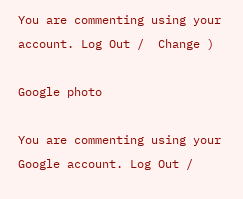You are commenting using your account. Log Out /  Change )

Google photo

You are commenting using your Google account. Log Out /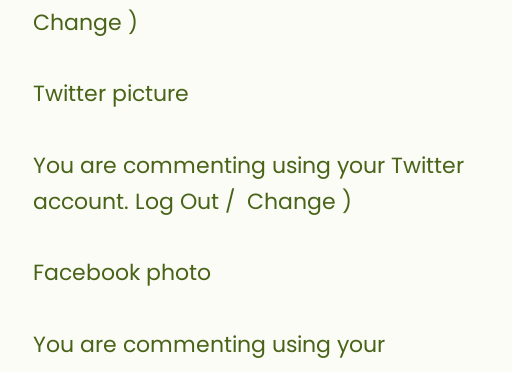Change )

Twitter picture

You are commenting using your Twitter account. Log Out /  Change )

Facebook photo

You are commenting using your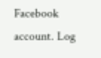Facebook account. Log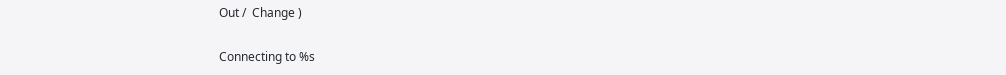Out /  Change )

Connecting to %s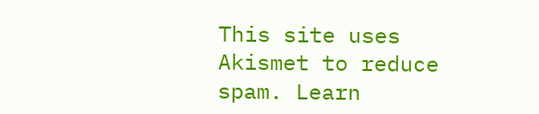This site uses Akismet to reduce spam. Learn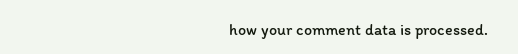how your comment data is processed.